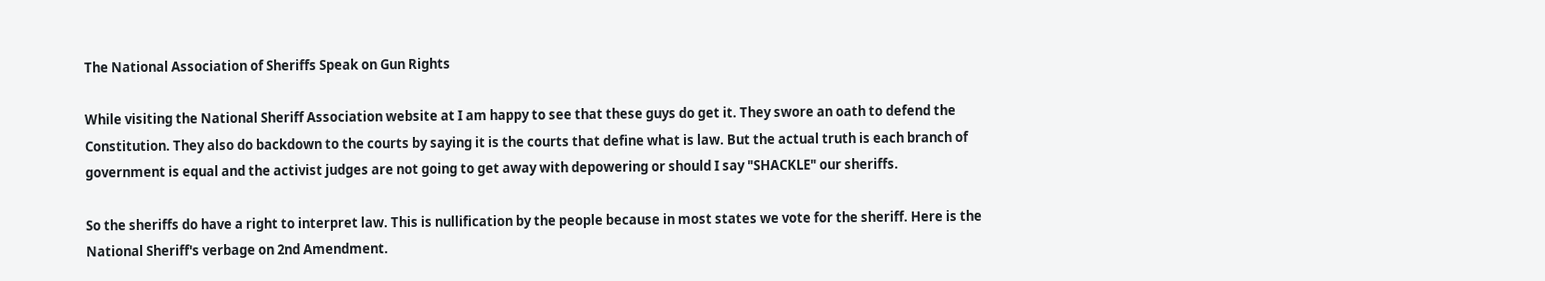The National Association of Sheriffs Speak on Gun Rights

While visiting the National Sheriff Association website at I am happy to see that these guys do get it. They swore an oath to defend the Constitution. They also do backdown to the courts by saying it is the courts that define what is law. But the actual truth is each branch of government is equal and the activist judges are not going to get away with depowering or should I say "SHACKLE" our sheriffs.

So the sheriffs do have a right to interpret law. This is nullification by the people because in most states we vote for the sheriff. Here is the National Sheriff's verbage on 2nd Amendment.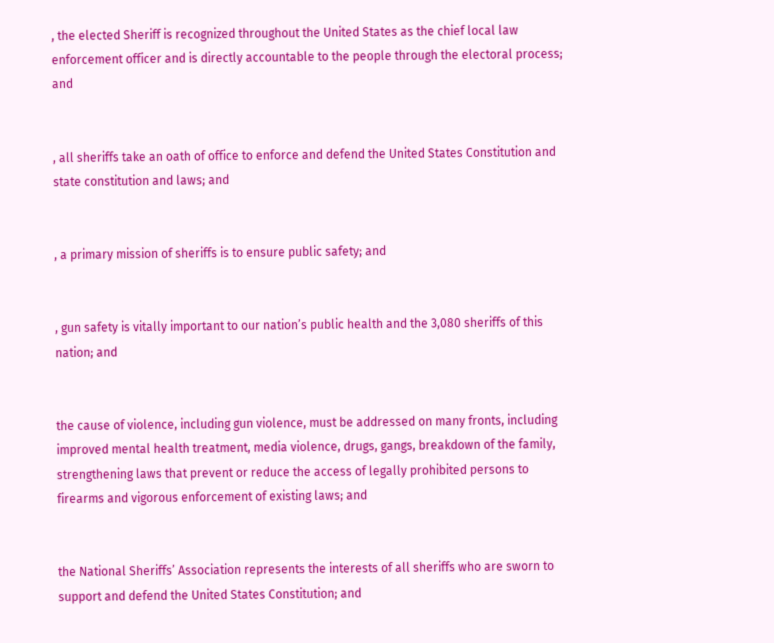, the elected Sheriff is recognized throughout the United States as the chief local law enforcement officer and is directly accountable to the people through the electoral process; and


, all sheriffs take an oath of office to enforce and defend the United States Constitution and state constitution and laws; and


, a primary mission of sheriffs is to ensure public safety; and


, gun safety is vitally important to our nation’s public health and the 3,080 sheriffs of this nation; and


the cause of violence, including gun violence, must be addressed on many fronts, including improved mental health treatment, media violence, drugs, gangs, breakdown of the family, strengthening laws that prevent or reduce the access of legally prohibited persons to firearms and vigorous enforcement of existing laws; and


the National Sheriffs’ Association represents the interests of all sheriffs who are sworn to support and defend the United States Constitution; and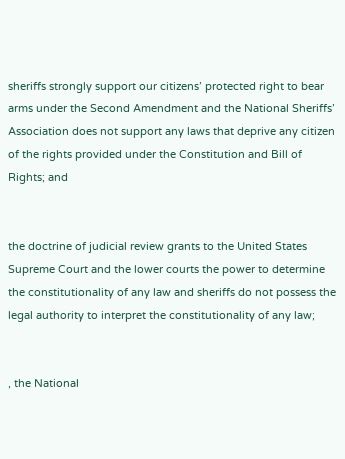sheriffs strongly support our citizens’ protected right to bear arms under the Second Amendment and the National Sheriffs’ Association does not support any laws that deprive any citizen of the rights provided under the Constitution and Bill of Rights; and


the doctrine of judicial review grants to the United States Supreme Court and the lower courts the power to determine the constitutionality of any law and sheriffs do not possess the legal authority to interpret the constitutionality of any law;


, the National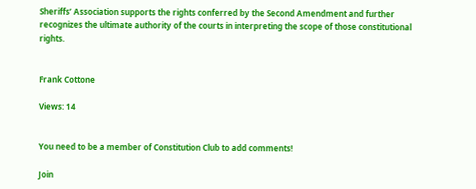Sheriffs’ Association supports the rights conferred by the Second Amendment and further recognizes the ultimate authority of the courts in interpreting the scope of those constitutional rights.


Frank Cottone

Views: 14


You need to be a member of Constitution Club to add comments!

Join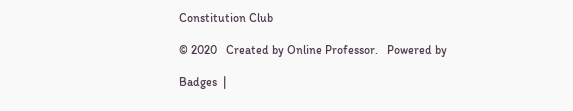Constitution Club

© 2020   Created by Online Professor.   Powered by

Badges  |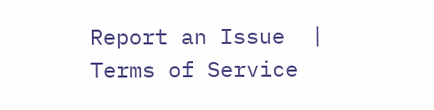Report an Issue  |  Terms of Service